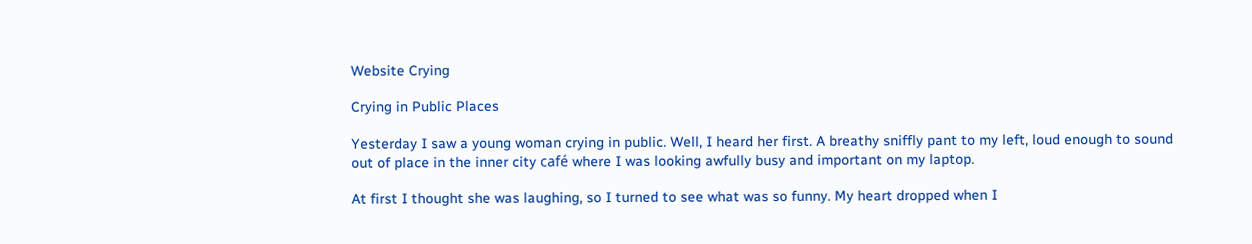Website Crying

Crying in Public Places

Yesterday I saw a young woman crying in public. Well, I heard her first. A breathy sniffly pant to my left, loud enough to sound out of place in the inner city café where I was looking awfully busy and important on my laptop.

At first I thought she was laughing, so I turned to see what was so funny. My heart dropped when I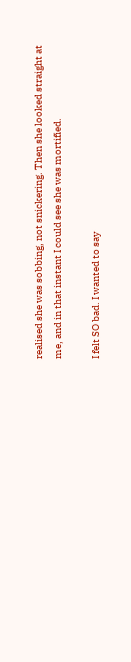realised she was sobbing, not snickering. Then she looked straight at me, and in that instant I could see she was mortified.

I felt SO bad. I wanted to say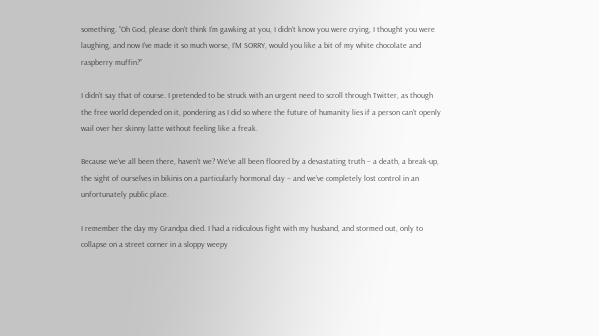something. “Oh God, please don’t think I’m gawking at you, I didn’t know you were crying, I thought you were laughing, and now I’ve made it so much worse, I’M SORRY, would you like a bit of my white chocolate and raspberry muffin?”

I didn’t say that of course. I pretended to be struck with an urgent need to scroll through Twitter, as though the free world depended on it, pondering as I did so where the future of humanity lies if a person can’t openly wail over her skinny latte without feeling like a freak.

Because we’ve all been there, haven’t we? We’ve all been floored by a devastating truth – a death, a break-up, the sight of ourselves in bikinis on a particularly hormonal day – and we’ve completely lost control in an unfortunately public place.

I remember the day my Grandpa died. I had a ridiculous fight with my husband, and stormed out, only to collapse on a street corner in a sloppy weepy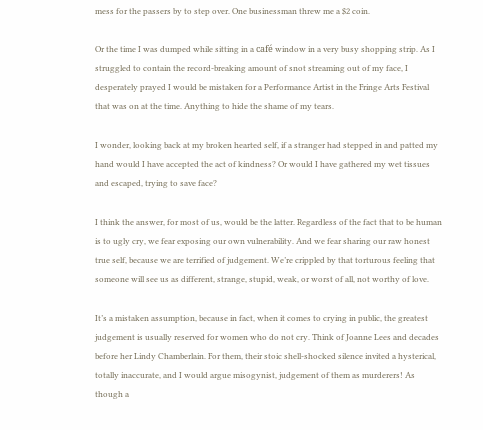mess for the passers by to step over. One businessman threw me a $2 coin.

Or the time I was dumped while sitting in a café window in a very busy shopping strip. As I struggled to contain the record-breaking amount of snot streaming out of my face, I desperately prayed I would be mistaken for a Performance Artist in the Fringe Arts Festival that was on at the time. Anything to hide the shame of my tears.

I wonder, looking back at my broken hearted self, if a stranger had stepped in and patted my hand would I have accepted the act of kindness? Or would I have gathered my wet tissues and escaped, trying to save face?

I think the answer, for most of us, would be the latter. Regardless of the fact that to be human is to ugly cry, we fear exposing our own vulnerability. And we fear sharing our raw honest true self, because we are terrified of judgement. We’re crippled by that torturous feeling that someone will see us as different, strange, stupid, weak, or worst of all, not worthy of love.

It’s a mistaken assumption, because in fact, when it comes to crying in public, the greatest judgement is usually reserved for women who do not cry. Think of Joanne Lees and decades before her Lindy Chamberlain. For them, their stoic shell-shocked silence invited a hysterical, totally inaccurate, and I would argue misogynist, judgement of them as murderers! As though a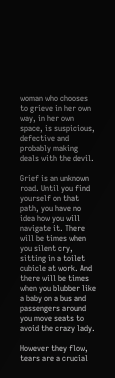woman who chooses to grieve in her own way, in her own space, is suspicious, defective and probably making deals with the devil.

Grief is an unknown road. Until you find yourself on that path, you have no idea how you will navigate it. There will be times when you silent cry, sitting in a toilet cubicle at work. And there will be times when you blubber like a baby on a bus and passengers around you move seats to avoid the crazy lady.

However they flow, tears are a crucial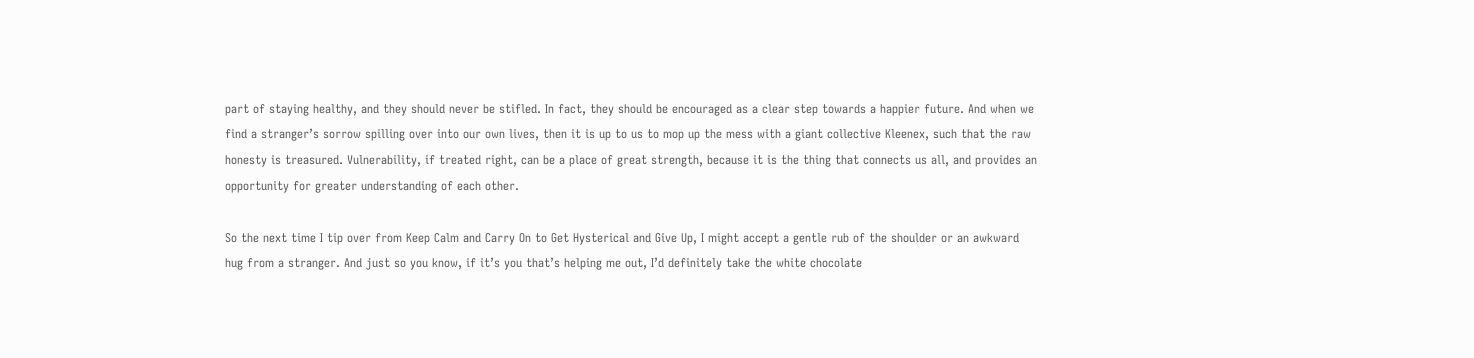part of staying healthy, and they should never be stifled. In fact, they should be encouraged as a clear step towards a happier future. And when we find a stranger’s sorrow spilling over into our own lives, then it is up to us to mop up the mess with a giant collective Kleenex, such that the raw honesty is treasured. Vulnerability, if treated right, can be a place of great strength, because it is the thing that connects us all, and provides an opportunity for greater understanding of each other.

So the next time I tip over from Keep Calm and Carry On to Get Hysterical and Give Up, I might accept a gentle rub of the shoulder or an awkward hug from a stranger. And just so you know, if it’s you that’s helping me out, I’d definitely take the white chocolate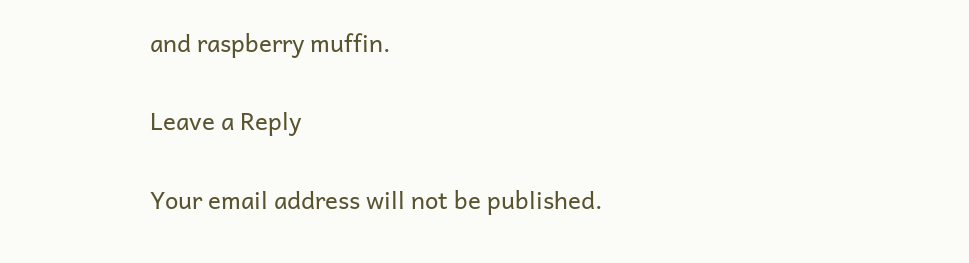and raspberry muffin.

Leave a Reply

Your email address will not be published.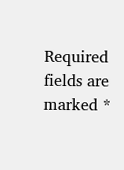Required fields are marked *